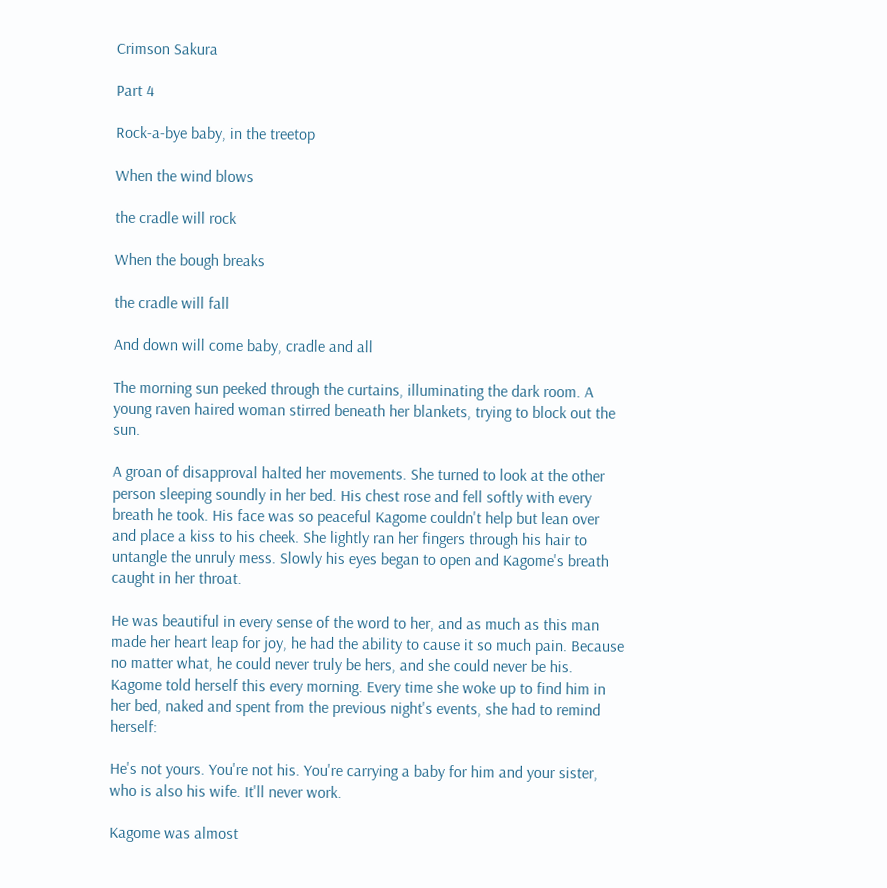Crimson Sakura

Part 4

Rock-a-bye baby, in the treetop

When the wind blows

the cradle will rock

When the bough breaks

the cradle will fall

And down will come baby, cradle and all

The morning sun peeked through the curtains, illuminating the dark room. A young raven haired woman stirred beneath her blankets, trying to block out the sun.

A groan of disapproval halted her movements. She turned to look at the other person sleeping soundly in her bed. His chest rose and fell softly with every breath he took. His face was so peaceful Kagome couldn't help but lean over and place a kiss to his cheek. She lightly ran her fingers through his hair to untangle the unruly mess. Slowly his eyes began to open and Kagome's breath caught in her throat.

He was beautiful in every sense of the word to her, and as much as this man made her heart leap for joy, he had the ability to cause it so much pain. Because no matter what, he could never truly be hers, and she could never be his. Kagome told herself this every morning. Every time she woke up to find him in her bed, naked and spent from the previous night's events, she had to remind herself:

He's not yours. You're not his. You're carrying a baby for him and your sister, who is also his wife. It'll never work.

Kagome was almost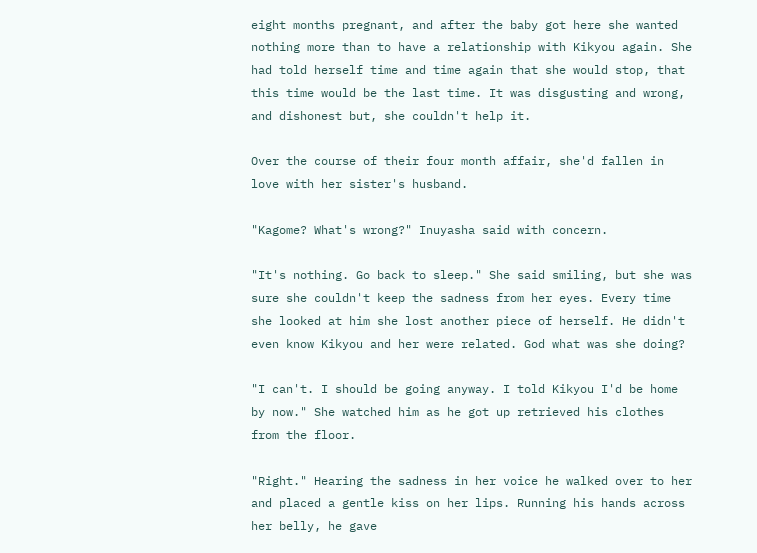eight months pregnant, and after the baby got here she wanted nothing more than to have a relationship with Kikyou again. She had told herself time and time again that she would stop, that this time would be the last time. It was disgusting and wrong, and dishonest but, she couldn't help it.

Over the course of their four month affair, she'd fallen in love with her sister's husband.

"Kagome? What's wrong?" Inuyasha said with concern.

"It's nothing. Go back to sleep." She said smiling, but she was sure she couldn't keep the sadness from her eyes. Every time she looked at him she lost another piece of herself. He didn't even know Kikyou and her were related. God what was she doing?

"I can't. I should be going anyway. I told Kikyou I'd be home by now." She watched him as he got up retrieved his clothes from the floor.

"Right." Hearing the sadness in her voice he walked over to her and placed a gentle kiss on her lips. Running his hands across her belly, he gave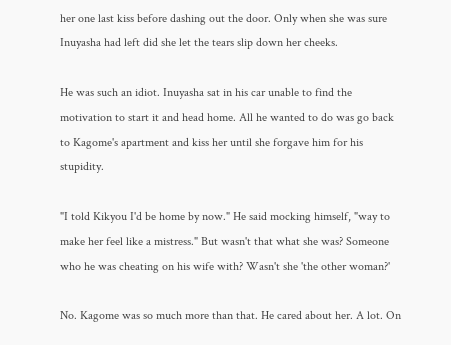her one last kiss before dashing out the door. Only when she was sure Inuyasha had left did she let the tears slip down her cheeks.

He was such an idiot. Inuyasha sat in his car unable to find the motivation to start it and head home. All he wanted to do was go back to Kagome's apartment and kiss her until she forgave him for his stupidity.

"I told Kikyou I'd be home by now." He said mocking himself, "way to make her feel like a mistress." But wasn't that what she was? Someone who he was cheating on his wife with? Wasn't she 'the other woman?'

No. Kagome was so much more than that. He cared about her. A lot. On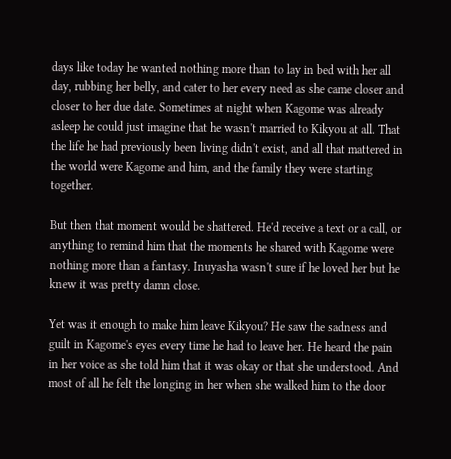days like today he wanted nothing more than to lay in bed with her all day, rubbing her belly, and cater to her every need as she came closer and closer to her due date. Sometimes at night when Kagome was already asleep he could just imagine that he wasn't married to Kikyou at all. That the life he had previously been living didn't exist, and all that mattered in the world were Kagome and him, and the family they were starting together.

But then that moment would be shattered. He'd receive a text or a call, or anything to remind him that the moments he shared with Kagome were nothing more than a fantasy. Inuyasha wasn't sure if he loved her but he knew it was pretty damn close.

Yet was it enough to make him leave Kikyou? He saw the sadness and guilt in Kagome's eyes every time he had to leave her. He heard the pain in her voice as she told him that it was okay or that she understood. And most of all he felt the longing in her when she walked him to the door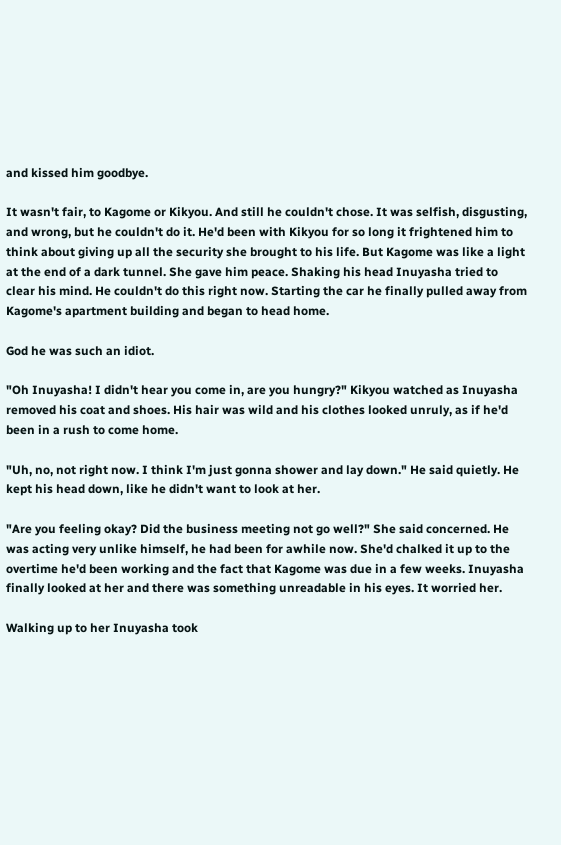and kissed him goodbye.

It wasn't fair, to Kagome or Kikyou. And still he couldn't chose. It was selfish, disgusting, and wrong, but he couldn't do it. He'd been with Kikyou for so long it frightened him to think about giving up all the security she brought to his life. But Kagome was like a light at the end of a dark tunnel. She gave him peace. Shaking his head Inuyasha tried to clear his mind. He couldn't do this right now. Starting the car he finally pulled away from Kagome's apartment building and began to head home.

God he was such an idiot.

"Oh Inuyasha! I didn't hear you come in, are you hungry?" Kikyou watched as Inuyasha removed his coat and shoes. His hair was wild and his clothes looked unruly, as if he'd been in a rush to come home.

"Uh, no, not right now. I think I'm just gonna shower and lay down." He said quietly. He kept his head down, like he didn't want to look at her.

"Are you feeling okay? Did the business meeting not go well?" She said concerned. He was acting very unlike himself, he had been for awhile now. She'd chalked it up to the overtime he'd been working and the fact that Kagome was due in a few weeks. Inuyasha finally looked at her and there was something unreadable in his eyes. It worried her.

Walking up to her Inuyasha took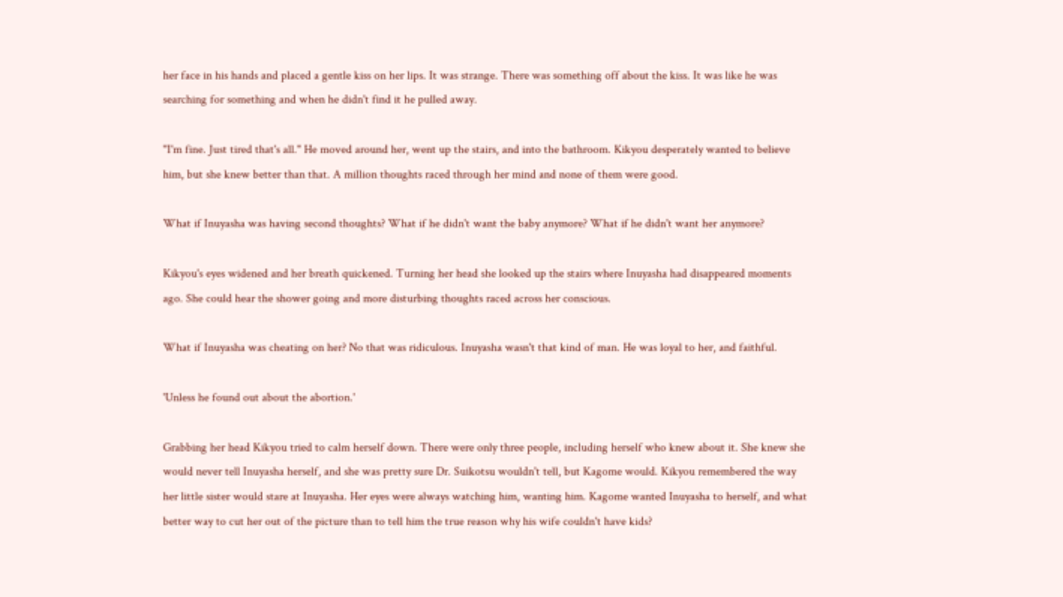her face in his hands and placed a gentle kiss on her lips. It was strange. There was something off about the kiss. It was like he was searching for something and when he didn't find it he pulled away.

"I'm fine. Just tired that's all." He moved around her, went up the stairs, and into the bathroom. Kikyou desperately wanted to believe him, but she knew better than that. A million thoughts raced through her mind and none of them were good.

What if Inuyasha was having second thoughts? What if he didn't want the baby anymore? What if he didn't want her anymore?

Kikyou's eyes widened and her breath quickened. Turning her head she looked up the stairs where Inuyasha had disappeared moments ago. She could hear the shower going and more disturbing thoughts raced across her conscious.

What if Inuyasha was cheating on her? No that was ridiculous. Inuyasha wasn't that kind of man. He was loyal to her, and faithful.

'Unless he found out about the abortion.'

Grabbing her head Kikyou tried to calm herself down. There were only three people, including herself who knew about it. She knew she would never tell Inuyasha herself, and she was pretty sure Dr. Suikotsu wouldn't tell, but Kagome would. Kikyou remembered the way her little sister would stare at Inuyasha. Her eyes were always watching him, wanting him. Kagome wanted Inuyasha to herself, and what better way to cut her out of the picture than to tell him the true reason why his wife couldn't have kids?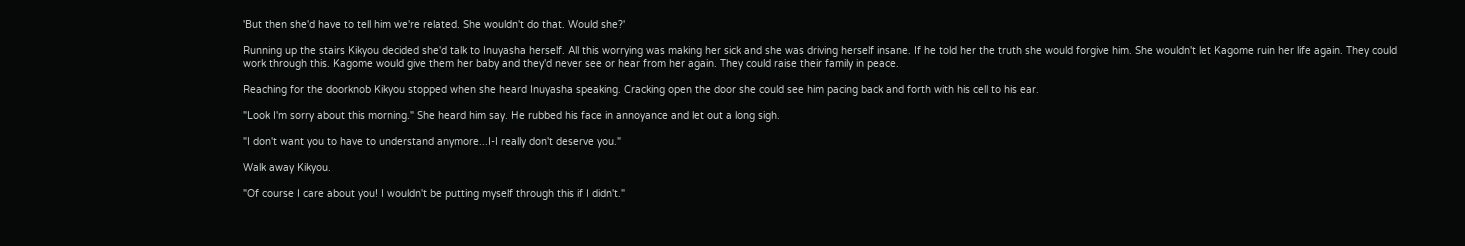'But then she'd have to tell him we're related. She wouldn't do that. Would she?'

Running up the stairs Kikyou decided she'd talk to Inuyasha herself. All this worrying was making her sick and she was driving herself insane. If he told her the truth she would forgive him. She wouldn't let Kagome ruin her life again. They could work through this. Kagome would give them her baby and they'd never see or hear from her again. They could raise their family in peace.

Reaching for the doorknob Kikyou stopped when she heard Inuyasha speaking. Cracking open the door she could see him pacing back and forth with his cell to his ear.

"Look I'm sorry about this morning." She heard him say. He rubbed his face in annoyance and let out a long sigh.

"I don't want you to have to understand anymore...I-I really don't deserve you."

Walk away Kikyou.

"Of course I care about you! I wouldn't be putting myself through this if I didn't."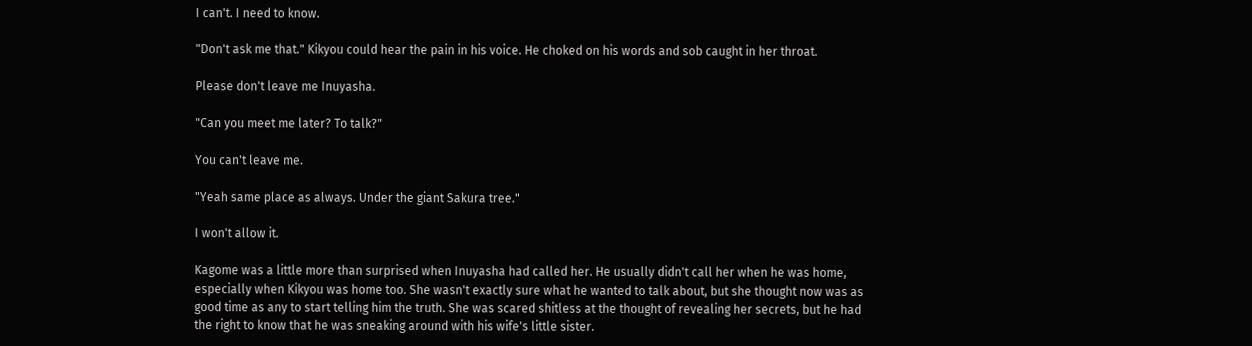I can't. I need to know.

"Don't ask me that." Kikyou could hear the pain in his voice. He choked on his words and sob caught in her throat.

Please don't leave me Inuyasha.

"Can you meet me later? To talk?"

You can't leave me.

"Yeah same place as always. Under the giant Sakura tree."

I won't allow it.

Kagome was a little more than surprised when Inuyasha had called her. He usually didn't call her when he was home, especially when Kikyou was home too. She wasn't exactly sure what he wanted to talk about, but she thought now was as good time as any to start telling him the truth. She was scared shitless at the thought of revealing her secrets, but he had the right to know that he was sneaking around with his wife's little sister.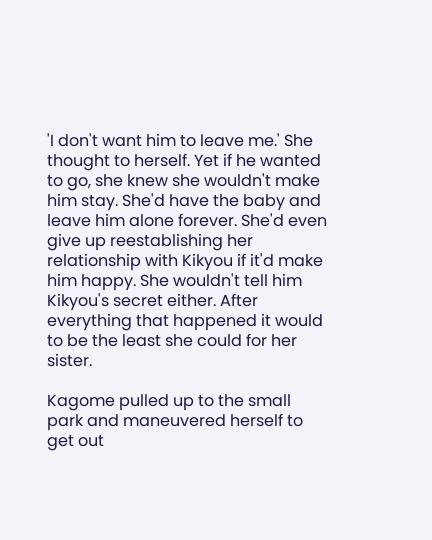'I don't want him to leave me.' She thought to herself. Yet if he wanted to go, she knew she wouldn't make him stay. She'd have the baby and leave him alone forever. She'd even give up reestablishing her relationship with Kikyou if it'd make him happy. She wouldn't tell him Kikyou's secret either. After everything that happened it would to be the least she could for her sister.

Kagome pulled up to the small park and maneuvered herself to get out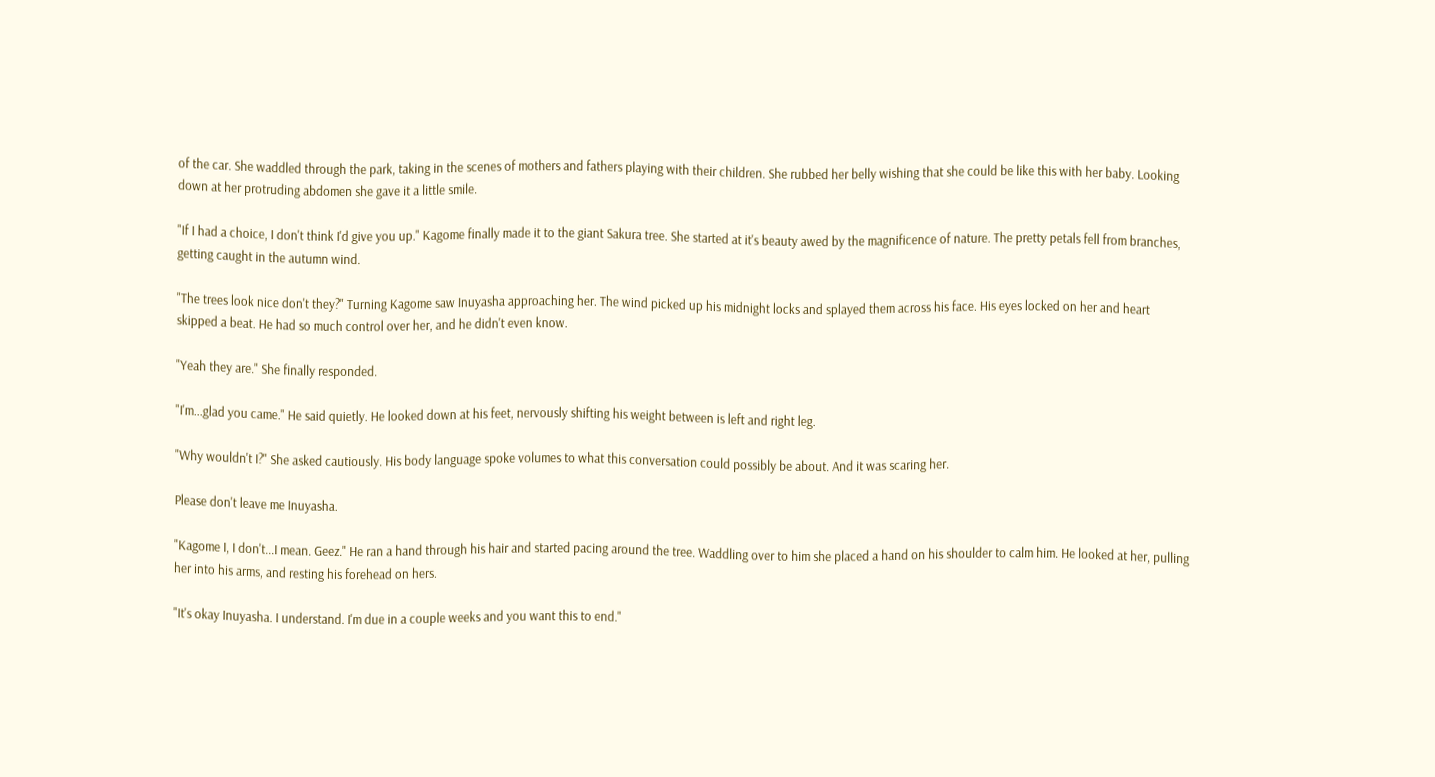of the car. She waddled through the park, taking in the scenes of mothers and fathers playing with their children. She rubbed her belly wishing that she could be like this with her baby. Looking down at her protruding abdomen she gave it a little smile.

"If I had a choice, I don't think I'd give you up." Kagome finally made it to the giant Sakura tree. She started at it's beauty awed by the magnificence of nature. The pretty petals fell from branches, getting caught in the autumn wind.

"The trees look nice don't they?" Turning Kagome saw Inuyasha approaching her. The wind picked up his midnight locks and splayed them across his face. His eyes locked on her and heart skipped a beat. He had so much control over her, and he didn't even know.

"Yeah they are." She finally responded.

"I'm...glad you came." He said quietly. He looked down at his feet, nervously shifting his weight between is left and right leg.

"Why wouldn't I?" She asked cautiously. His body language spoke volumes to what this conversation could possibly be about. And it was scaring her.

Please don't leave me Inuyasha.

"Kagome I, I don't...I mean. Geez." He ran a hand through his hair and started pacing around the tree. Waddling over to him she placed a hand on his shoulder to calm him. He looked at her, pulling her into his arms, and resting his forehead on hers.

"It's okay Inuyasha. I understand. I'm due in a couple weeks and you want this to end."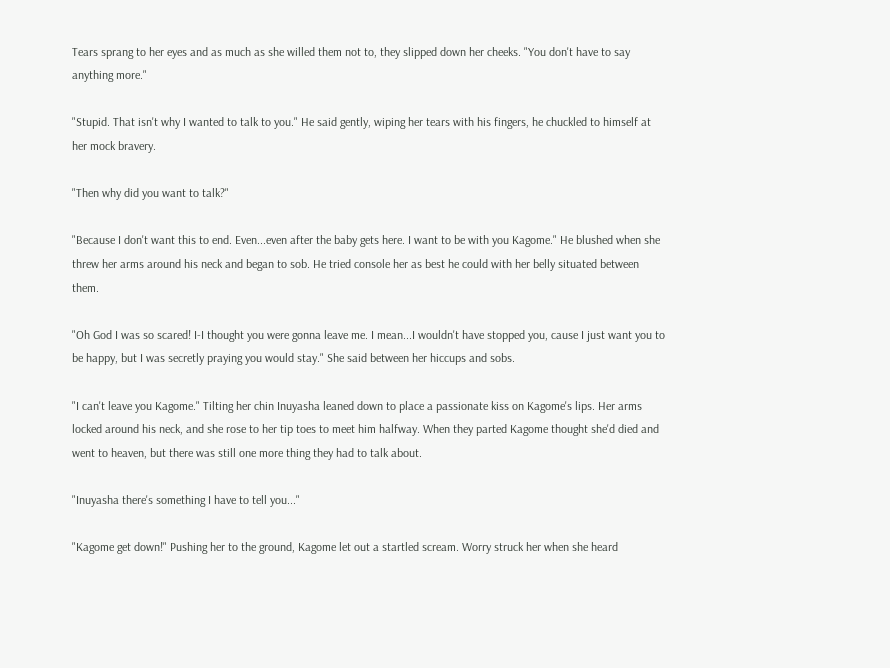Tears sprang to her eyes and as much as she willed them not to, they slipped down her cheeks. "You don't have to say anything more."

"Stupid. That isn't why I wanted to talk to you." He said gently, wiping her tears with his fingers, he chuckled to himself at her mock bravery.

"Then why did you want to talk?"

"Because I don't want this to end. Even...even after the baby gets here. I want to be with you Kagome." He blushed when she threw her arms around his neck and began to sob. He tried console her as best he could with her belly situated between them.

"Oh God I was so scared! I-I thought you were gonna leave me. I mean...I wouldn't have stopped you, cause I just want you to be happy, but I was secretly praying you would stay." She said between her hiccups and sobs.

"I can't leave you Kagome." Tilting her chin Inuyasha leaned down to place a passionate kiss on Kagome's lips. Her arms locked around his neck, and she rose to her tip toes to meet him halfway. When they parted Kagome thought she'd died and went to heaven, but there was still one more thing they had to talk about.

"Inuyasha there's something I have to tell you..."

"Kagome get down!" Pushing her to the ground, Kagome let out a startled scream. Worry struck her when she heard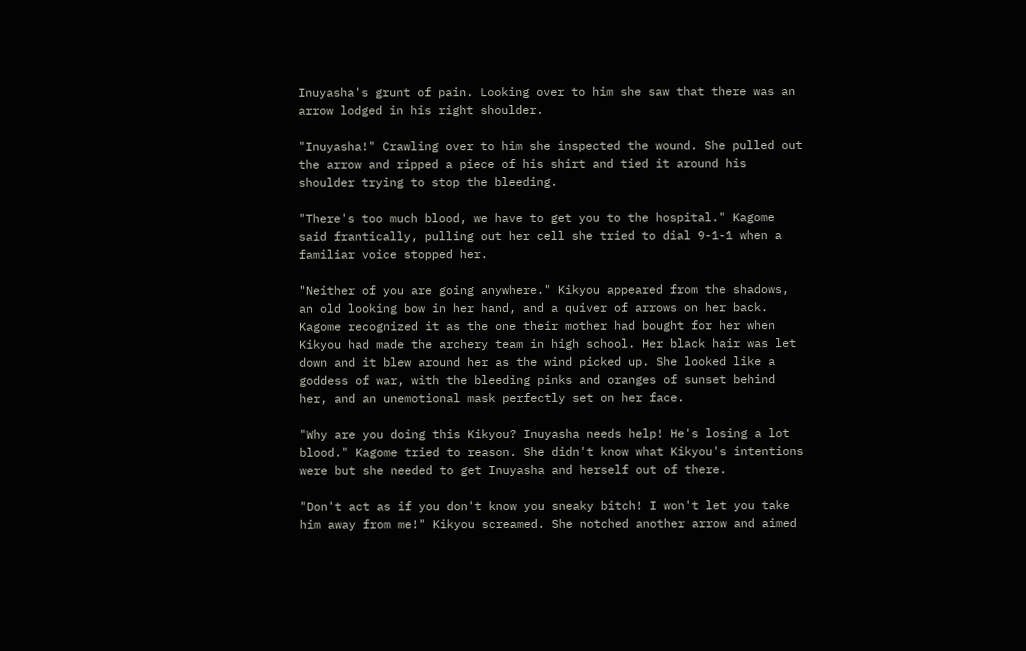Inuyasha's grunt of pain. Looking over to him she saw that there was an arrow lodged in his right shoulder.

"Inuyasha!" Crawling over to him she inspected the wound. She pulled out the arrow and ripped a piece of his shirt and tied it around his shoulder trying to stop the bleeding.

"There's too much blood, we have to get you to the hospital." Kagome said frantically, pulling out her cell she tried to dial 9-1-1 when a familiar voice stopped her.

"Neither of you are going anywhere." Kikyou appeared from the shadows, an old looking bow in her hand, and a quiver of arrows on her back. Kagome recognized it as the one their mother had bought for her when Kikyou had made the archery team in high school. Her black hair was let down and it blew around her as the wind picked up. She looked like a goddess of war, with the bleeding pinks and oranges of sunset behind her, and an unemotional mask perfectly set on her face.

"Why are you doing this Kikyou? Inuyasha needs help! He's losing a lot blood." Kagome tried to reason. She didn't know what Kikyou's intentions were but she needed to get Inuyasha and herself out of there.

"Don't act as if you don't know you sneaky bitch! I won't let you take him away from me!" Kikyou screamed. She notched another arrow and aimed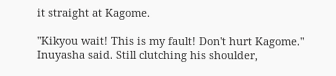it straight at Kagome.

"Kikyou wait! This is my fault! Don't hurt Kagome." Inuyasha said. Still clutching his shoulder,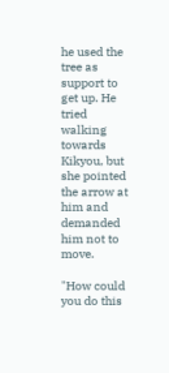he used the tree as support to get up. He tried walking towards Kikyou, but she pointed the arrow at him and demanded him not to move.

"How could you do this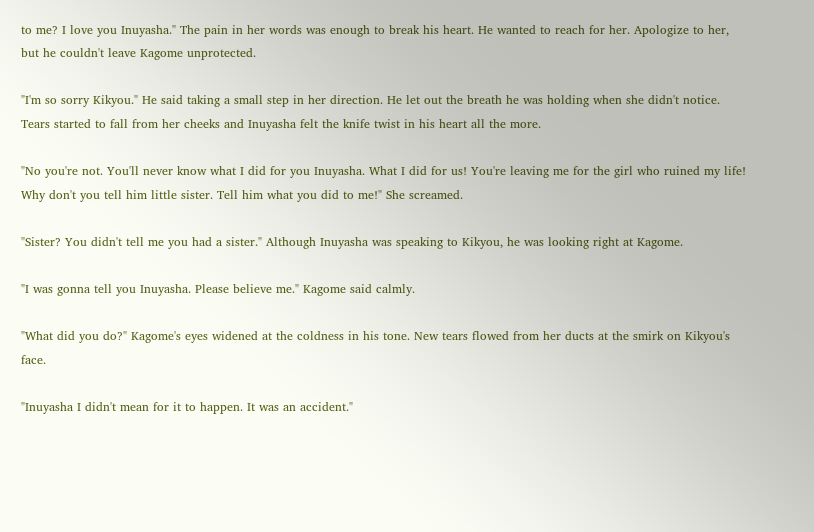to me? I love you Inuyasha." The pain in her words was enough to break his heart. He wanted to reach for her. Apologize to her, but he couldn't leave Kagome unprotected.

"I'm so sorry Kikyou." He said taking a small step in her direction. He let out the breath he was holding when she didn't notice. Tears started to fall from her cheeks and Inuyasha felt the knife twist in his heart all the more.

"No you're not. You'll never know what I did for you Inuyasha. What I did for us! You're leaving me for the girl who ruined my life! Why don't you tell him little sister. Tell him what you did to me!" She screamed.

"Sister? You didn't tell me you had a sister." Although Inuyasha was speaking to Kikyou, he was looking right at Kagome.

"I was gonna tell you Inuyasha. Please believe me." Kagome said calmly.

"What did you do?" Kagome's eyes widened at the coldness in his tone. New tears flowed from her ducts at the smirk on Kikyou's face.

"Inuyasha I didn't mean for it to happen. It was an accident."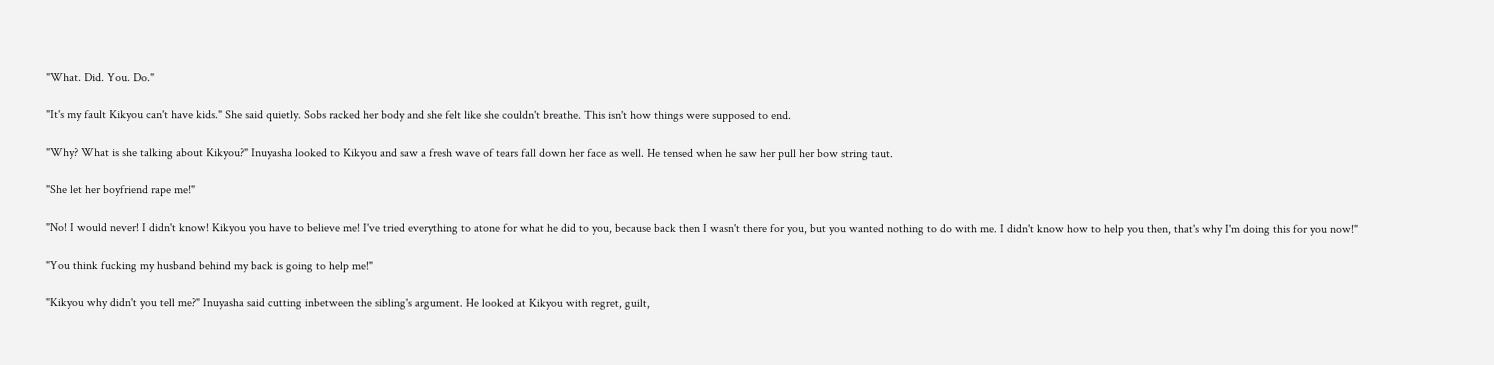"What. Did. You. Do."

"It's my fault Kikyou can't have kids." She said quietly. Sobs racked her body and she felt like she couldn't breathe. This isn't how things were supposed to end.

"Why? What is she talking about Kikyou?" Inuyasha looked to Kikyou and saw a fresh wave of tears fall down her face as well. He tensed when he saw her pull her bow string taut.

"She let her boyfriend rape me!"

"No! I would never! I didn't know! Kikyou you have to believe me! I've tried everything to atone for what he did to you, because back then I wasn't there for you, but you wanted nothing to do with me. I didn't know how to help you then, that's why I'm doing this for you now!"

"You think fucking my husband behind my back is going to help me!"

"Kikyou why didn't you tell me?" Inuyasha said cutting inbetween the sibling's argument. He looked at Kikyou with regret, guilt,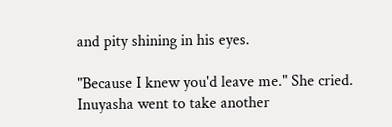and pity shining in his eyes.

"Because I knew you'd leave me." She cried. Inuyasha went to take another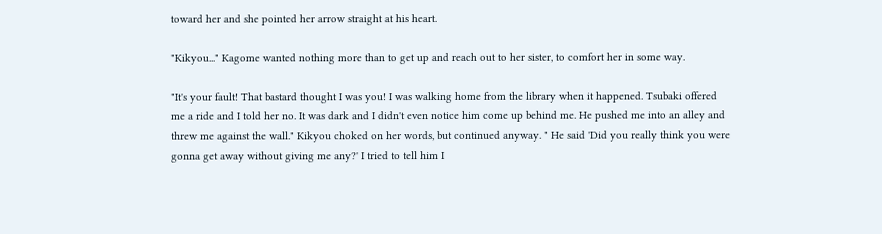toward her and she pointed her arrow straight at his heart.

"Kikyou..." Kagome wanted nothing more than to get up and reach out to her sister, to comfort her in some way.

"It's your fault! That bastard thought I was you! I was walking home from the library when it happened. Tsubaki offered me a ride and I told her no. It was dark and I didn't even notice him come up behind me. He pushed me into an alley and threw me against the wall." Kikyou choked on her words, but continued anyway. " He said 'Did you really think you were gonna get away without giving me any?' I tried to tell him I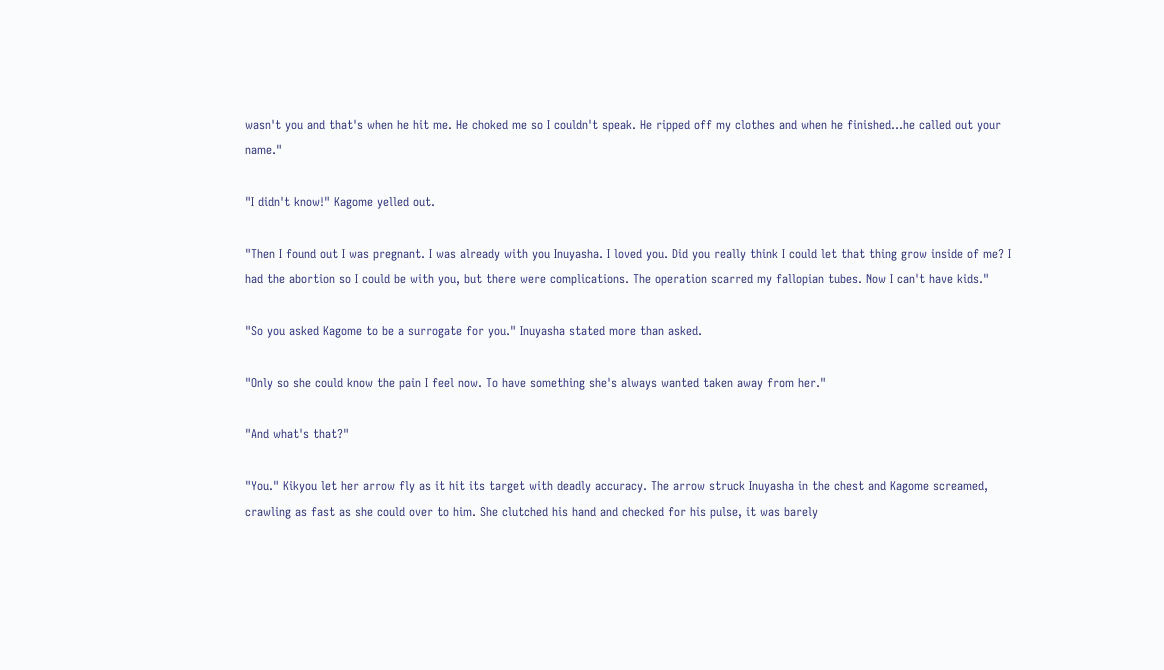wasn't you and that's when he hit me. He choked me so I couldn't speak. He ripped off my clothes and when he finished...he called out your name."

"I didn't know!" Kagome yelled out.

"Then I found out I was pregnant. I was already with you Inuyasha. I loved you. Did you really think I could let that thing grow inside of me? I had the abortion so I could be with you, but there were complications. The operation scarred my fallopian tubes. Now I can't have kids."

"So you asked Kagome to be a surrogate for you." Inuyasha stated more than asked.

"Only so she could know the pain I feel now. To have something she's always wanted taken away from her."

"And what's that?"

"You." Kikyou let her arrow fly as it hit its target with deadly accuracy. The arrow struck Inuyasha in the chest and Kagome screamed, crawling as fast as she could over to him. She clutched his hand and checked for his pulse, it was barely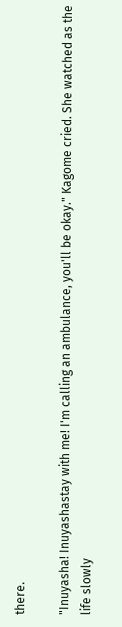there.

"Inuyasha! Inuyashastay with me! I'm calling an ambulance, you'll be okay." Kagome cried. She watched as the life slowly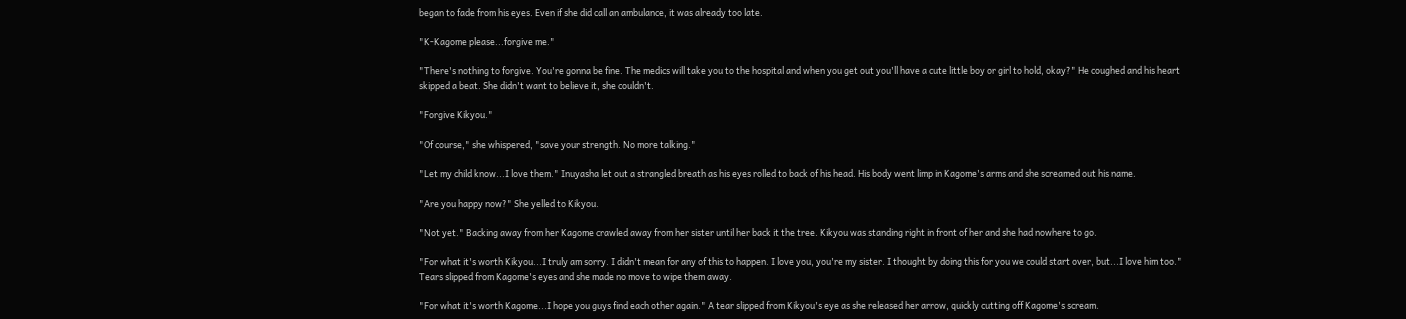began to fade from his eyes. Even if she did call an ambulance, it was already too late.

"K-Kagome please...forgive me."

"There's nothing to forgive. You're gonna be fine. The medics will take you to the hospital and when you get out you'll have a cute little boy or girl to hold, okay?" He coughed and his heart skipped a beat. She didn't want to believe it, she couldn't.

"Forgive Kikyou."

"Of course," she whispered, "save your strength. No more talking."

"Let my child know...I love them." Inuyasha let out a strangled breath as his eyes rolled to back of his head. His body went limp in Kagome's arms and she screamed out his name.

"Are you happy now?" She yelled to Kikyou.

"Not yet." Backing away from her Kagome crawled away from her sister until her back it the tree. Kikyou was standing right in front of her and she had nowhere to go.

"For what it's worth Kikyou...I truly am sorry. I didn't mean for any of this to happen. I love you, you're my sister. I thought by doing this for you we could start over, but...I love him too." Tears slipped from Kagome's eyes and she made no move to wipe them away.

"For what it's worth Kagome...I hope you guys find each other again." A tear slipped from Kikyou's eye as she released her arrow, quickly cutting off Kagome's scream.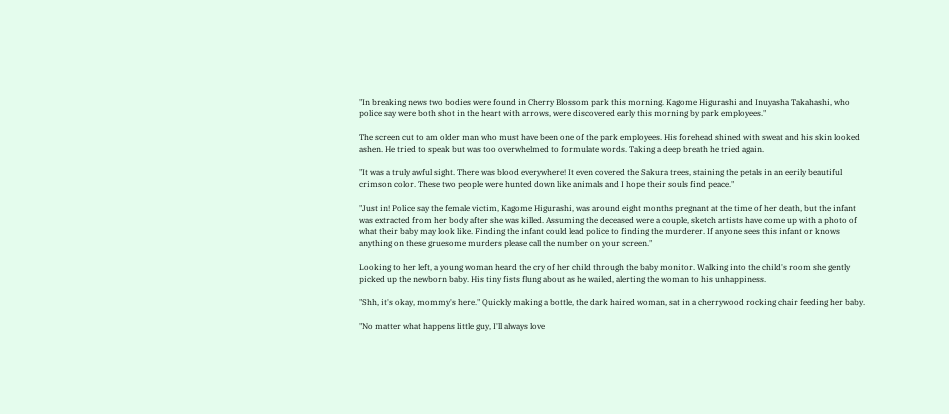"In breaking news two bodies were found in Cherry Blossom park this morning. Kagome Higurashi and Inuyasha Takahashi, who police say were both shot in the heart with arrows, were discovered early this morning by park employees."

The screen cut to am older man who must have been one of the park employees. His forehead shined with sweat and his skin looked ashen. He tried to speak but was too overwhelmed to formulate words. Taking a deep breath he tried again.

"It was a truly awful sight. There was blood everywhere! It even covered the Sakura trees, staining the petals in an eerily beautiful crimson color. These two people were hunted down like animals and I hope their souls find peace."

"Just in! Police say the female victim, Kagome Higurashi, was around eight months pregnant at the time of her death, but the infant was extracted from her body after she was killed. Assuming the deceased were a couple, sketch artists have come up with a photo of what their baby may look like. Finding the infant could lead police to finding the murderer. If anyone sees this infant or knows anything on these gruesome murders please call the number on your screen."

Looking to her left, a young woman heard the cry of her child through the baby monitor. Walking into the child's room she gently picked up the newborn baby. His tiny fists flung about as he wailed, alerting the woman to his unhappiness.

"Shh, it's okay, mommy's here." Quickly making a bottle, the dark haired woman, sat in a cherrywood rocking chair feeding her baby.

"No matter what happens little guy, I'll always love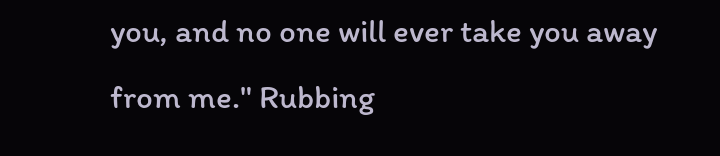you, and no one will ever take you away from me." Rubbing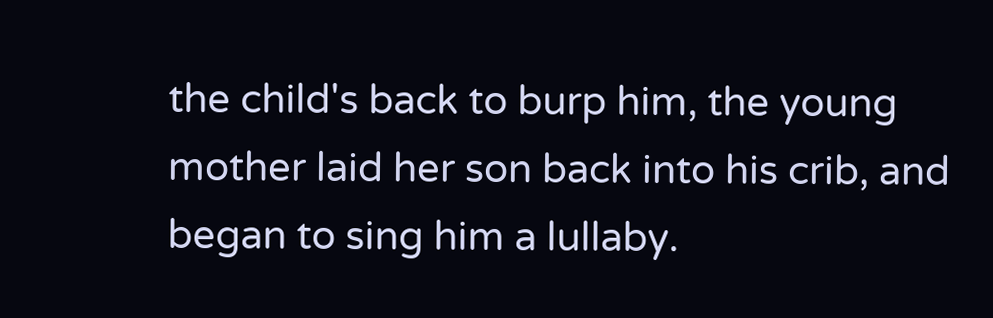the child's back to burp him, the young mother laid her son back into his crib, and began to sing him a lullaby.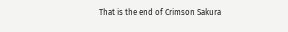That is the end of Crimson Sakura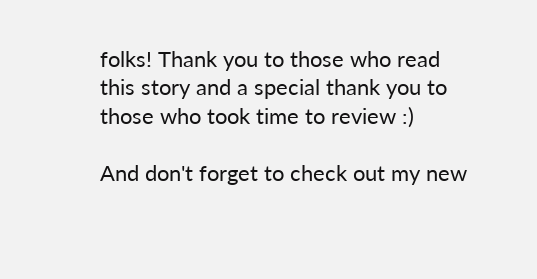folks! Thank you to those who read this story and a special thank you to those who took time to review :)

And don't forget to check out my new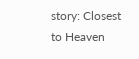story: Closest to Heaven